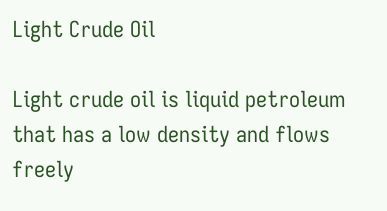Light Crude Oil

Light crude oil is liquid petroleum that has a low density and flows freely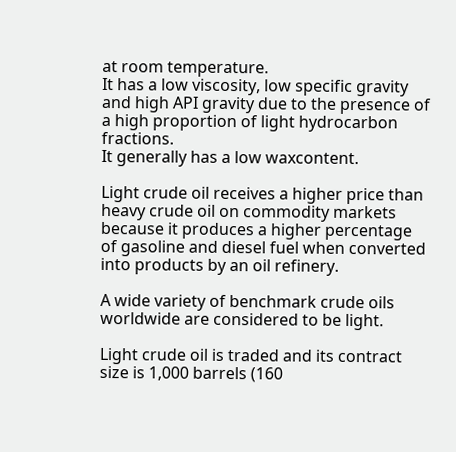at room temperature.
It has a low viscosity, low specific gravity and high API gravity due to the presence of a high proportion of light hydrocarbon fractions.
It generally has a low waxcontent.

Light crude oil receives a higher price than heavy crude oil on commodity markets because it produces a higher percentage of gasoline and diesel fuel when converted into products by an oil refinery.

A wide variety of benchmark crude oils worldwide are considered to be light.

Light crude oil is traded and its contract size is 1,000 barrels (160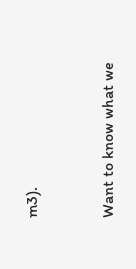m3).


Want to know what we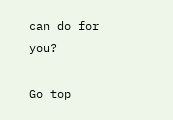can do for you?

Go top